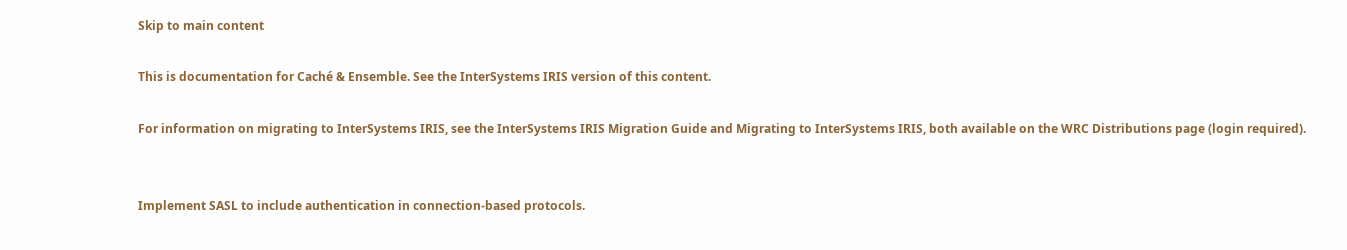Skip to main content

This is documentation for Caché & Ensemble. See the InterSystems IRIS version of this content.

For information on migrating to InterSystems IRIS, see the InterSystems IRIS Migration Guide and Migrating to InterSystems IRIS, both available on the WRC Distributions page (login required).


Implement SASL to include authentication in connection-based protocols.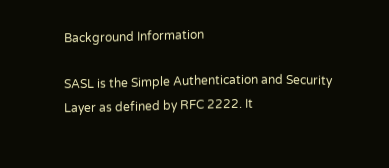Background Information

SASL is the Simple Authentication and Security Layer as defined by RFC 2222. It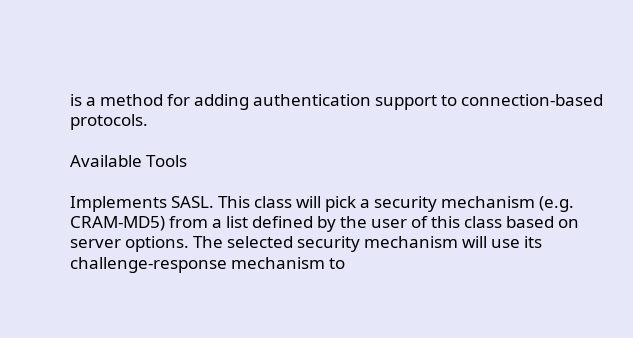is a method for adding authentication support to connection-based protocols.

Available Tools

Implements SASL. This class will pick a security mechanism (e.g. CRAM-MD5) from a list defined by the user of this class based on server options. The selected security mechanism will use its challenge-response mechanism to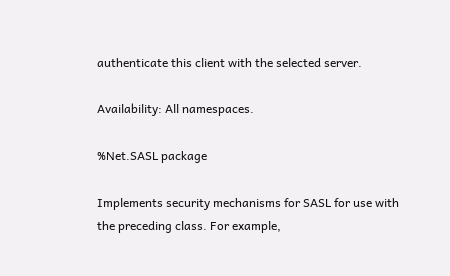authenticate this client with the selected server.

Availability: All namespaces.

%Net.SASL package

Implements security mechanisms for SASL for use with the preceding class. For example,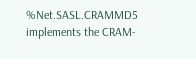%Net.SASL.CRAMMD5 implements the CRAM-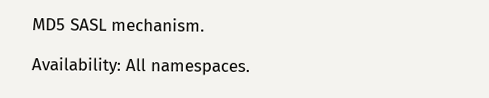MD5 SASL mechanism.

Availability: All namespaces.